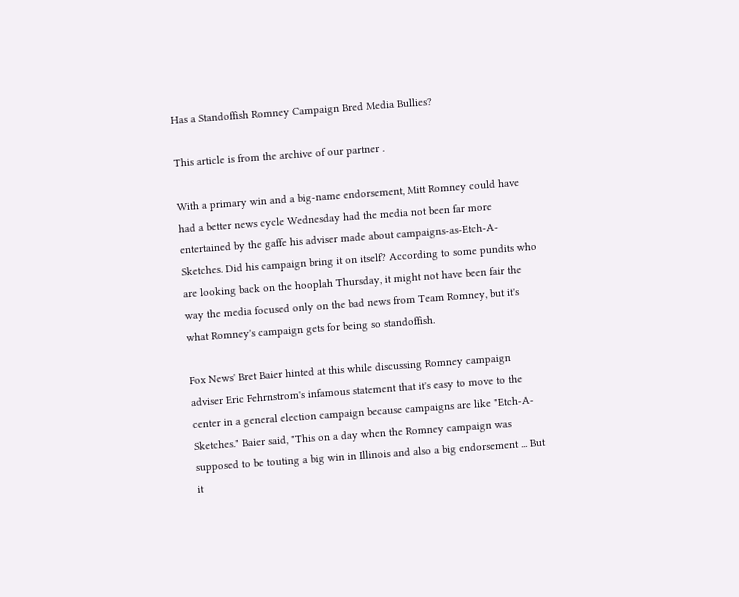Has a Standoffish Romney Campaign Bred Media Bullies?

This article is from the archive of our partner .

With a primary win and a big-name endorsement, Mitt Romney could have had a better news cycle Wednesday had the media not been far more entertained by the gaffe his adviser made about campaigns-as-Etch-A-Sketches. Did his campaign bring it on itself? According to some pundits who are looking back on the hooplah Thursday, it might not have been fair the way the media focused only on the bad news from Team Romney, but it's what Romney's campaign gets for being so standoffish.

Fox News' Bret Baier hinted at this while discussing Romney campaign adviser Eric Fehrnstrom's infamous statement that it's easy to move to the center in a general election campaign because campaigns are like "Etch-A-Sketches." Baier said, "This on a day when the Romney campaign was supposed to be touting a big win in Illinois and also a big endorsement ... But it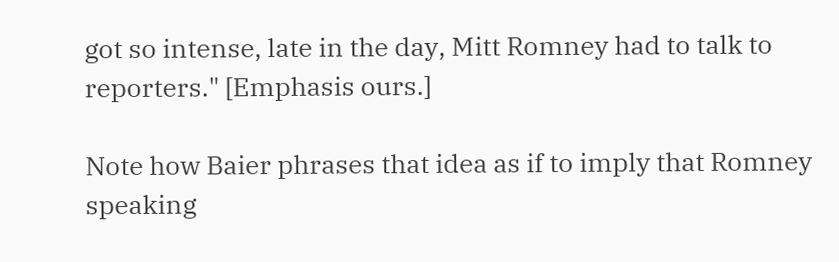got so intense, late in the day, Mitt Romney had to talk to reporters." [Emphasis ours.]

Note how Baier phrases that idea as if to imply that Romney speaking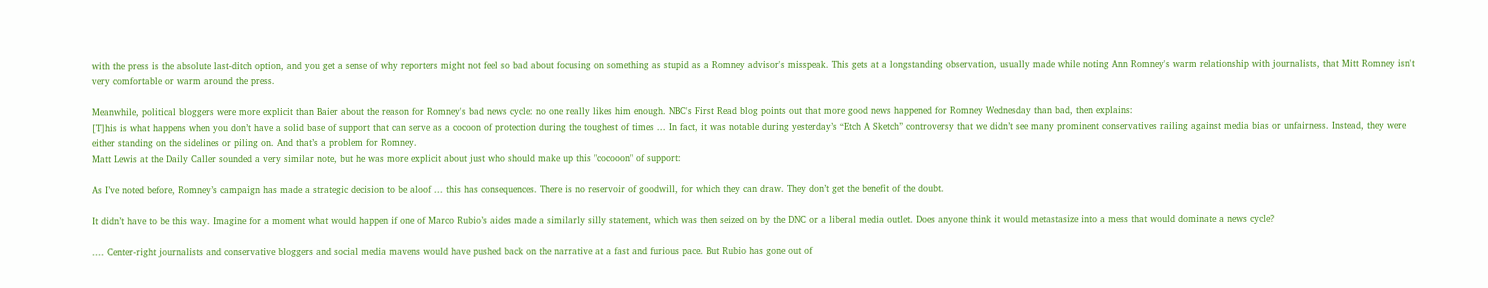with the press is the absolute last-ditch option, and you get a sense of why reporters might not feel so bad about focusing on something as stupid as a Romney advisor's misspeak. This gets at a longstanding observation, usually made while noting Ann Romney's warm relationship with journalists, that Mitt Romney isn't very comfortable or warm around the press.

Meanwhile, political bloggers were more explicit than Baier about the reason for Romney's bad news cycle: no one really likes him enough. NBC's First Read blog points out that more good news happened for Romney Wednesday than bad, then explains:
[T]his is what happens when you don’t have a solid base of support that can serve as a cocoon of protection during the toughest of times ... In fact, it was notable during yesterday’s “Etch A Sketch” controversy that we didn’t see many prominent conservatives railing against media bias or unfairness. Instead, they were either standing on the sidelines or piling on. And that’s a problem for Romney.
Matt Lewis at the Daily Caller sounded a very similar note, but he was more explicit about just who should make up this "cocooon" of support:

As I’ve noted before, Romney’s campaign has made a strategic decision to be aloof ... this has consequences. There is no reservoir of goodwill, for which they can draw. They don’t get the benefit of the doubt.

It didn’t have to be this way. Imagine for a moment what would happen if one of Marco Rubio’s aides made a similarly silly statement, which was then seized on by the DNC or a liberal media outlet. Does anyone think it would metastasize into a mess that would dominate a news cycle?

.... Center-right journalists and conservative bloggers and social media mavens would have pushed back on the narrative at a fast and furious pace. But Rubio has gone out of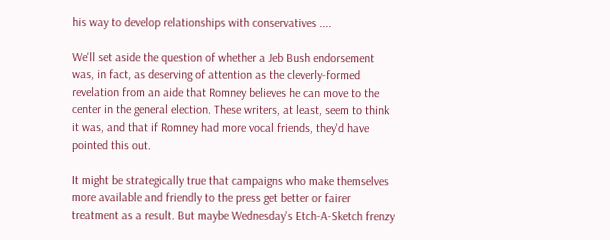his way to develop relationships with conservatives ....

We'll set aside the question of whether a Jeb Bush endorsement was, in fact, as deserving of attention as the cleverly-formed revelation from an aide that Romney believes he can move to the center in the general election. These writers, at least, seem to think it was, and that if Romney had more vocal friends, they'd have pointed this out.

It might be strategically true that campaigns who make themselves more available and friendly to the press get better or fairer treatment as a result. But maybe Wednesday's Etch-A-Sketch frenzy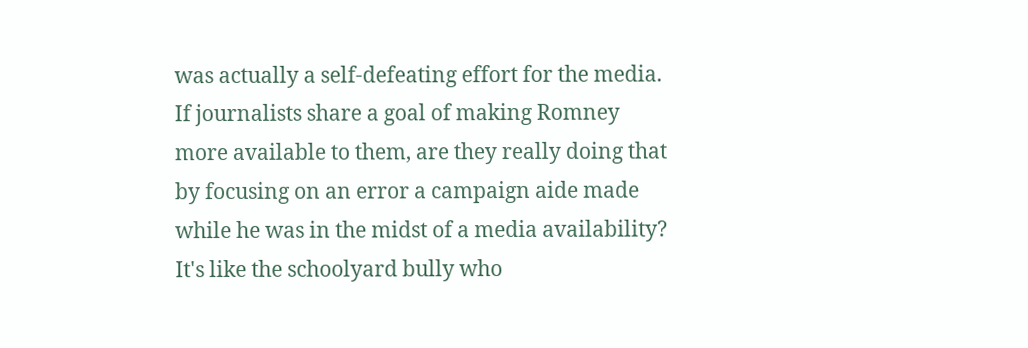was actually a self-defeating effort for the media. If journalists share a goal of making Romney more available to them, are they really doing that by focusing on an error a campaign aide made while he was in the midst of a media availability? It's like the schoolyard bully who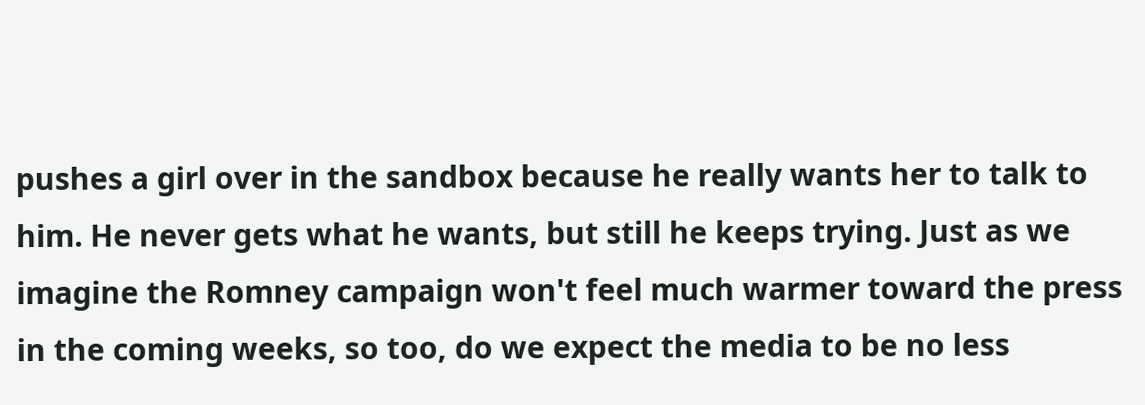pushes a girl over in the sandbox because he really wants her to talk to him. He never gets what he wants, but still he keeps trying. Just as we imagine the Romney campaign won't feel much warmer toward the press in the coming weeks, so too, do we expect the media to be no less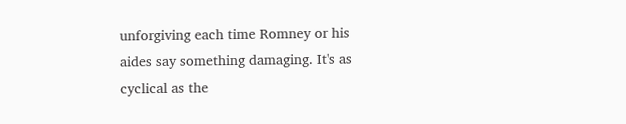unforgiving each time Romney or his aides say something damaging. It's as cyclical as the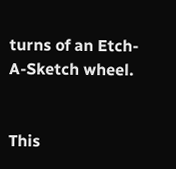turns of an Etch-A-Sketch wheel.


This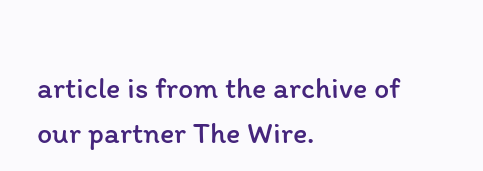article is from the archive of our partner The Wire.